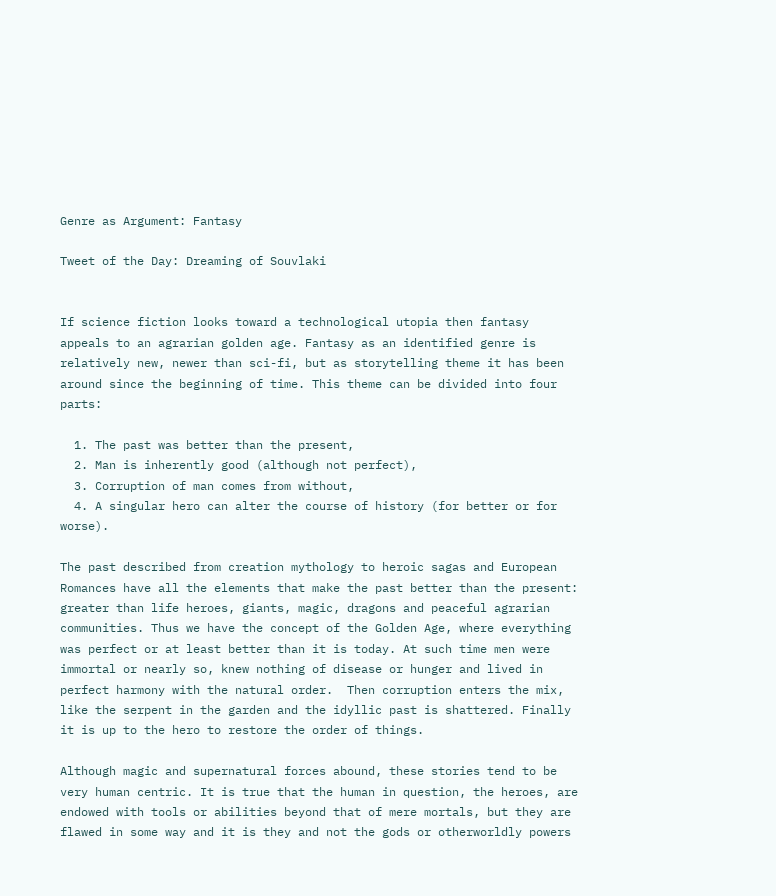Genre as Argument: Fantasy

Tweet of the Day: Dreaming of Souvlaki


If science fiction looks toward a technological utopia then fantasy appeals to an agrarian golden age. Fantasy as an identified genre is relatively new, newer than sci-fi, but as storytelling theme it has been around since the beginning of time. This theme can be divided into four parts:

  1. The past was better than the present,
  2. Man is inherently good (although not perfect),
  3. Corruption of man comes from without,
  4. A singular hero can alter the course of history (for better or for worse).

The past described from creation mythology to heroic sagas and European Romances have all the elements that make the past better than the present: greater than life heroes, giants, magic, dragons and peaceful agrarian communities. Thus we have the concept of the Golden Age, where everything was perfect or at least better than it is today. At such time men were immortal or nearly so, knew nothing of disease or hunger and lived in perfect harmony with the natural order.  Then corruption enters the mix, like the serpent in the garden and the idyllic past is shattered. Finally it is up to the hero to restore the order of things.

Although magic and supernatural forces abound, these stories tend to be very human centric. It is true that the human in question, the heroes, are endowed with tools or abilities beyond that of mere mortals, but they are flawed in some way and it is they and not the gods or otherworldly powers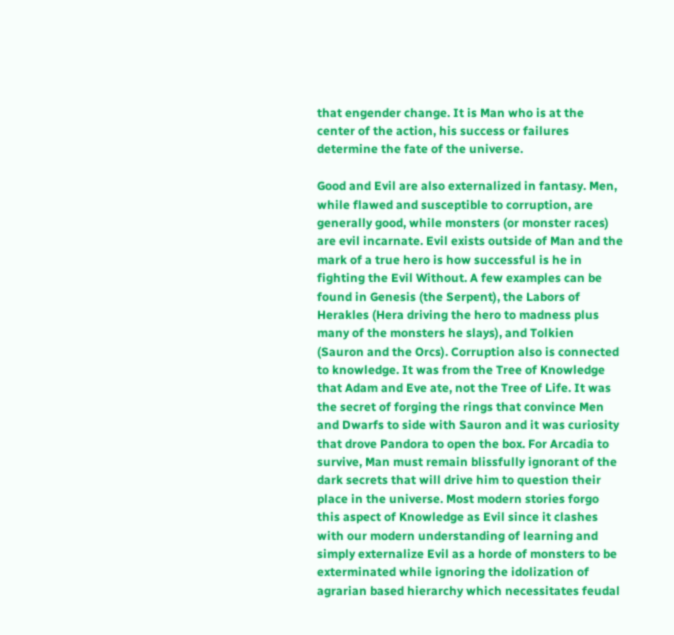that engender change. It is Man who is at the center of the action, his success or failures determine the fate of the universe.

Good and Evil are also externalized in fantasy. Men, while flawed and susceptible to corruption, are generally good, while monsters (or monster races) are evil incarnate. Evil exists outside of Man and the mark of a true hero is how successful is he in fighting the Evil Without. A few examples can be found in Genesis (the Serpent), the Labors of Herakles (Hera driving the hero to madness plus many of the monsters he slays), and Tolkien (Sauron and the Orcs). Corruption also is connected to knowledge. It was from the Tree of Knowledge that Adam and Eve ate, not the Tree of Life. It was the secret of forging the rings that convince Men and Dwarfs to side with Sauron and it was curiosity that drove Pandora to open the box. For Arcadia to survive, Man must remain blissfully ignorant of the dark secrets that will drive him to question their place in the universe. Most modern stories forgo this aspect of Knowledge as Evil since it clashes with our modern understanding of learning and simply externalize Evil as a horde of monsters to be exterminated while ignoring the idolization of agrarian based hierarchy which necessitates feudal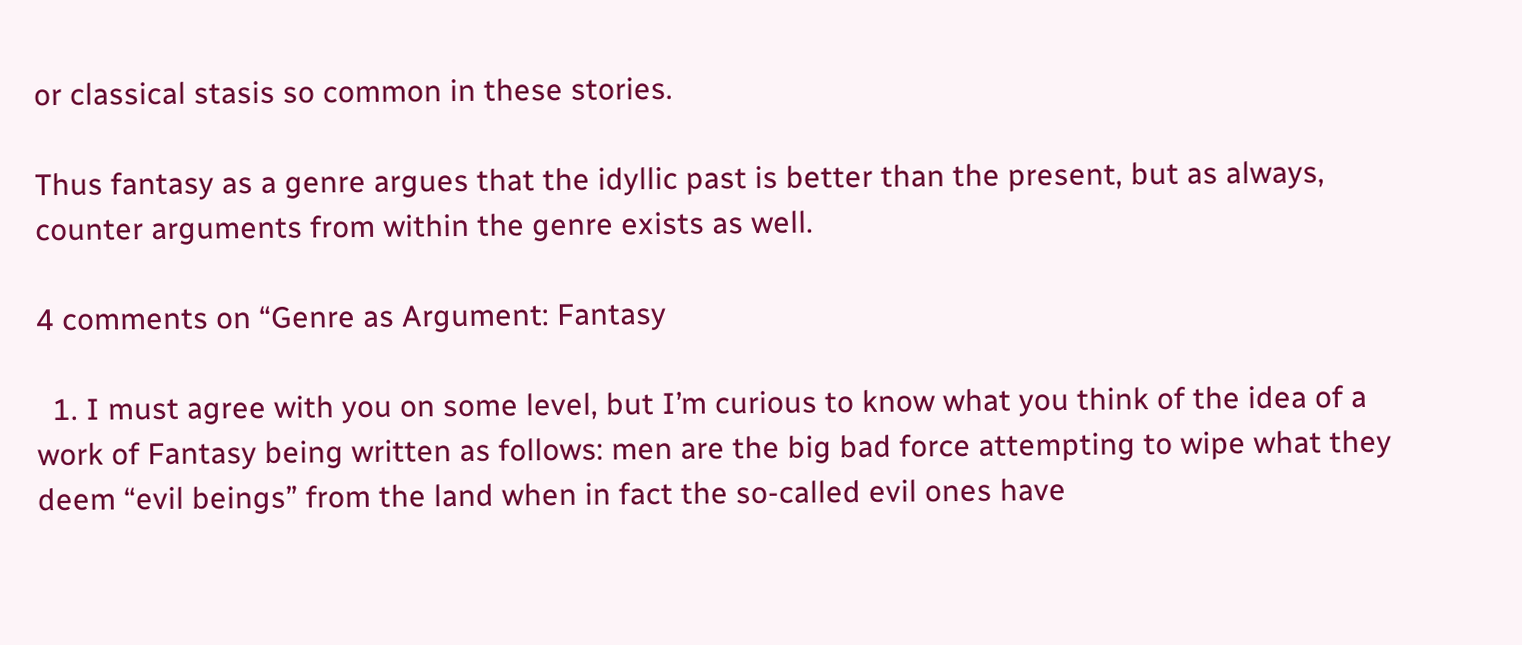or classical stasis so common in these stories.

Thus fantasy as a genre argues that the idyllic past is better than the present, but as always, counter arguments from within the genre exists as well.

4 comments on “Genre as Argument: Fantasy

  1. I must agree with you on some level, but I’m curious to know what you think of the idea of a work of Fantasy being written as follows: men are the big bad force attempting to wipe what they deem “evil beings” from the land when in fact the so-called evil ones have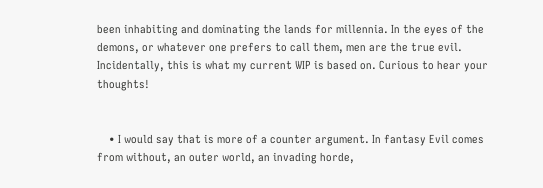been inhabiting and dominating the lands for millennia. In the eyes of the demons, or whatever one prefers to call them, men are the true evil. Incidentally, this is what my current WIP is based on. Curious to hear your thoughts!


    • I would say that is more of a counter argument. In fantasy Evil comes from without, an outer world, an invading horde,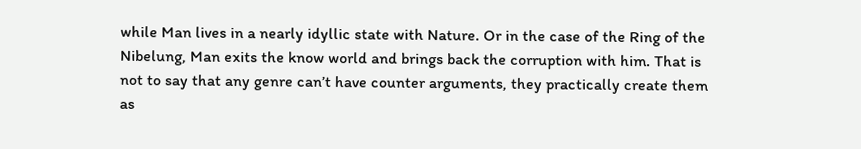while Man lives in a nearly idyllic state with Nature. Or in the case of the Ring of the Nibelung, Man exits the know world and brings back the corruption with him. That is not to say that any genre can’t have counter arguments, they practically create them as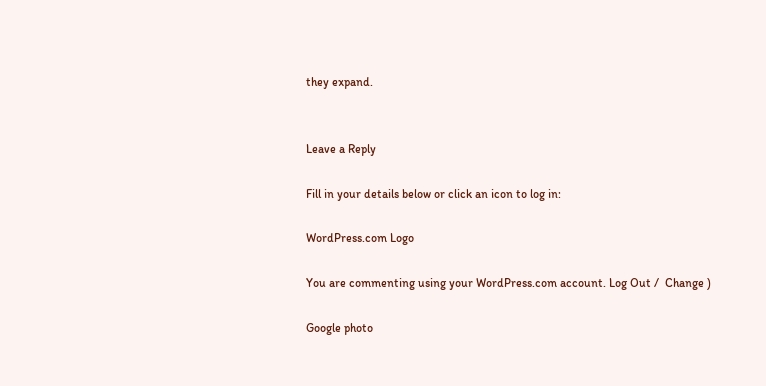they expand.


Leave a Reply

Fill in your details below or click an icon to log in:

WordPress.com Logo

You are commenting using your WordPress.com account. Log Out /  Change )

Google photo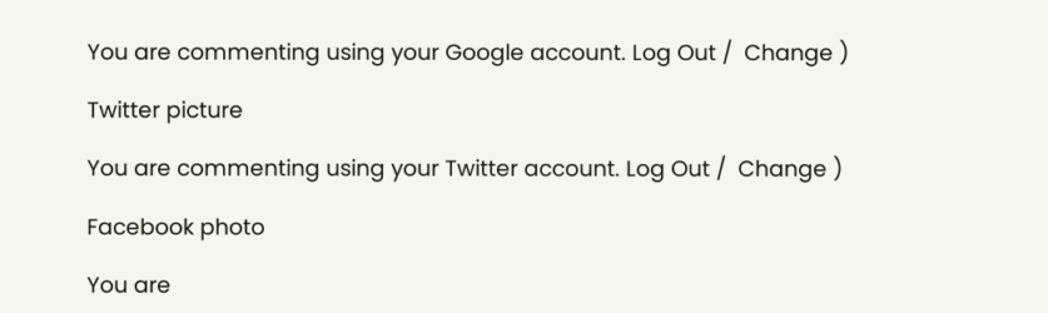You are commenting using your Google account. Log Out /  Change )

Twitter picture

You are commenting using your Twitter account. Log Out /  Change )

Facebook photo

You are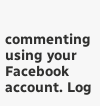commenting using your Facebook account. Log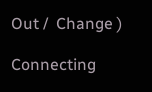Out /  Change )

Connecting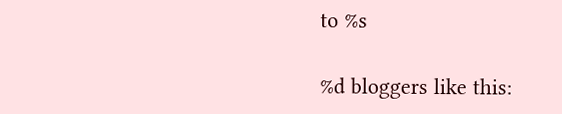to %s

%d bloggers like this: